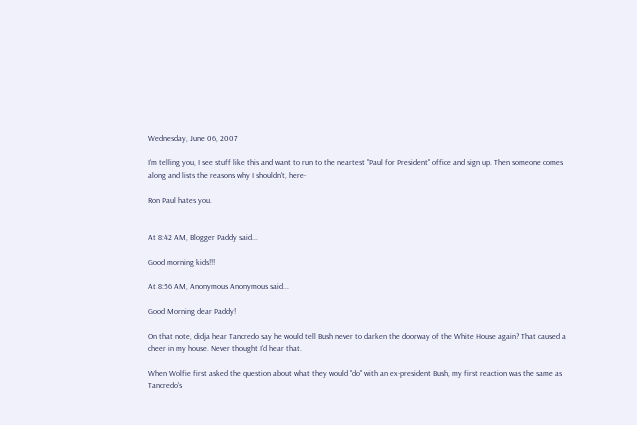Wednesday, June 06, 2007

I'm telling you, I see stuff like this and want to run to the neartest "Paul for President" office and sign up. Then someone comes along and lists the reasons why I shouldn't, here-

Ron Paul hates you.


At 8:42 AM, Blogger Paddy said...

Good morning kids!!!

At 8:56 AM, Anonymous Anonymous said...

Good Morning dear Paddy!

On that note, didja hear Tancredo say he would tell Bush never to darken the doorway of the White House again? That caused a cheer in my house. Never thought I'd hear that.

When Wolfie first asked the question about what they would "do" with an ex-president Bush, my first reaction was the same as Tancredo's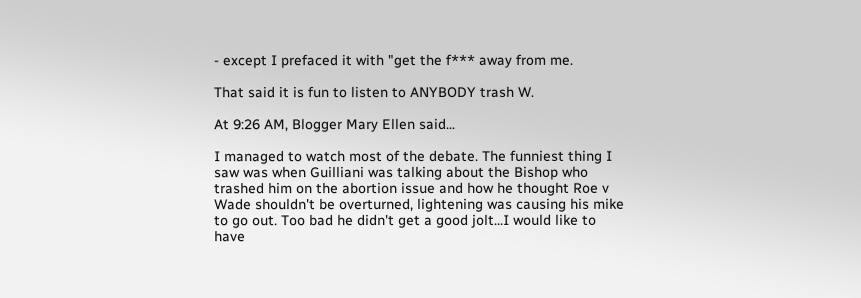- except I prefaced it with "get the f*** away from me.

That said it is fun to listen to ANYBODY trash W.

At 9:26 AM, Blogger Mary Ellen said...

I managed to watch most of the debate. The funniest thing I saw was when Guilliani was talking about the Bishop who trashed him on the abortion issue and how he thought Roe v Wade shouldn't be overturned, lightening was causing his mike to go out. Too bad he didn't get a good jolt...I would like to have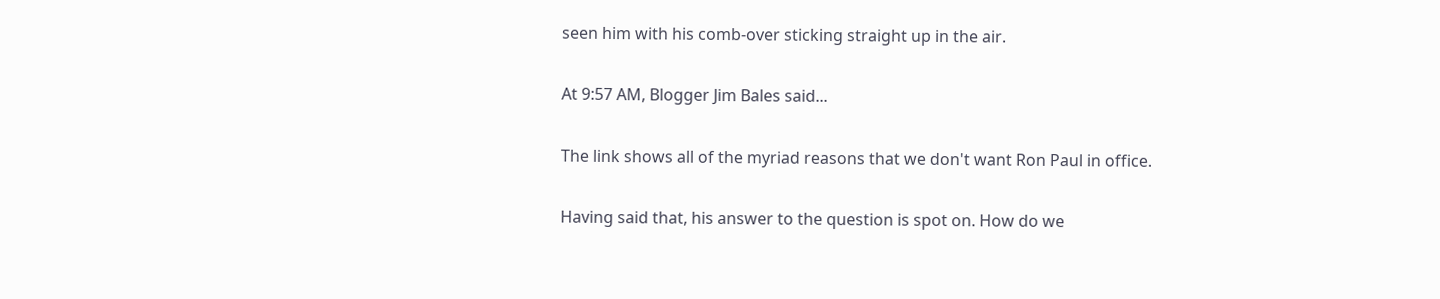seen him with his comb-over sticking straight up in the air.

At 9:57 AM, Blogger Jim Bales said...

The link shows all of the myriad reasons that we don't want Ron Paul in office.

Having said that, his answer to the question is spot on. How do we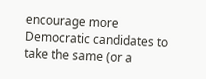encourage more Democratic candidates to take the same (or a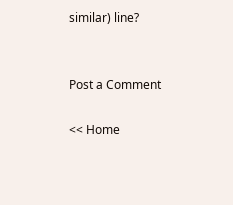similar) line?


Post a Comment

<< Home